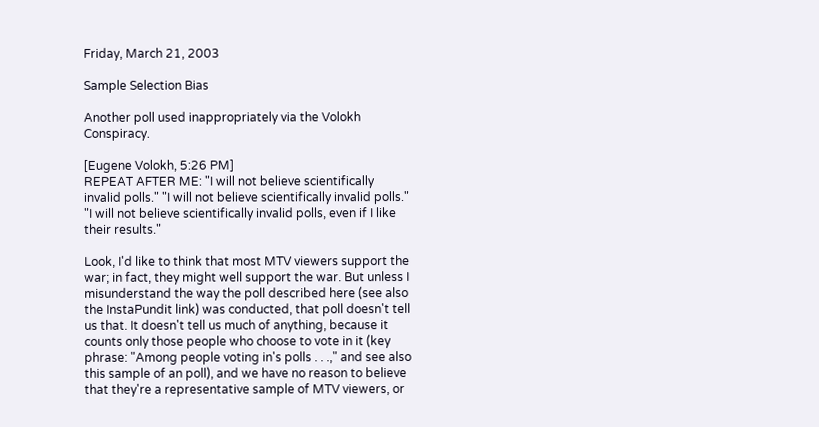Friday, March 21, 2003

Sample Selection Bias

Another poll used inappropriately via the Volokh Conspiracy.

[Eugene Volokh, 5:26 PM]
REPEAT AFTER ME: "I will not believe scientifically invalid polls." "I will not believe scientifically invalid polls." "I will not believe scientifically invalid polls, even if I like their results."

Look, I'd like to think that most MTV viewers support the war; in fact, they might well support the war. But unless I misunderstand the way the poll described here (see also the InstaPundit link) was conducted, that poll doesn't tell us that. It doesn't tell us much of anything, because it counts only those people who choose to vote in it (key phrase: "Among people voting in's polls . . .," and see also this sample of an poll), and we have no reason to believe that they're a representative sample of MTV viewers, or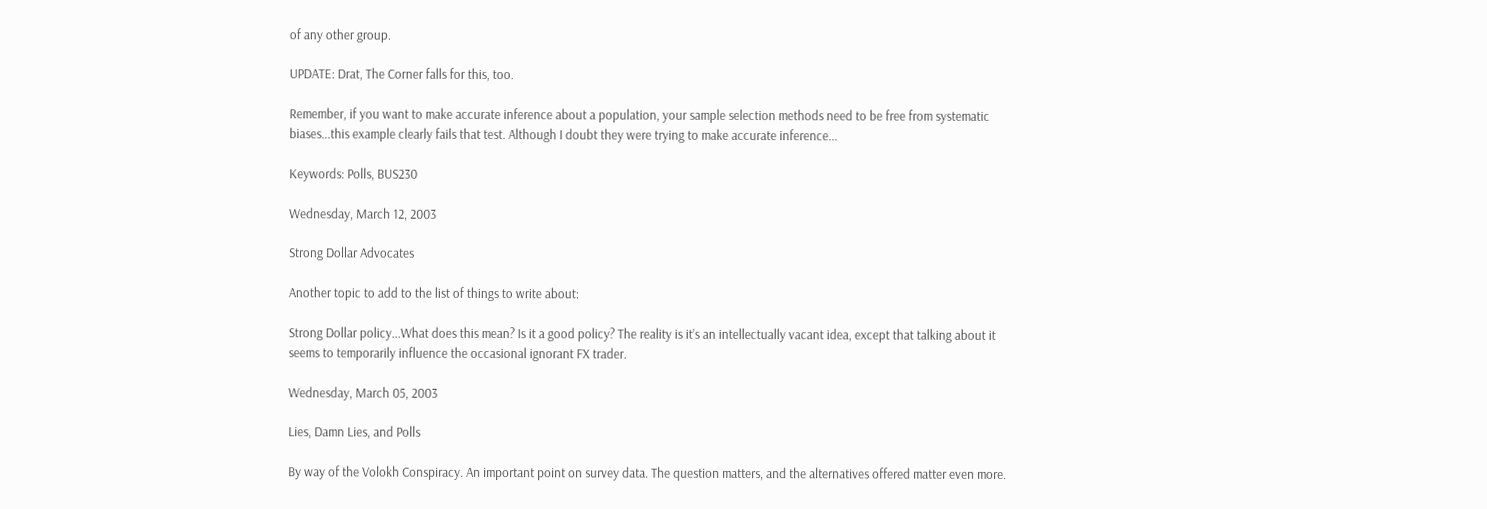of any other group.

UPDATE: Drat, The Corner falls for this, too.

Remember, if you want to make accurate inference about a population, your sample selection methods need to be free from systematic biases...this example clearly fails that test. Although I doubt they were trying to make accurate inference...

Keywords: Polls, BUS230

Wednesday, March 12, 2003

Strong Dollar Advocates

Another topic to add to the list of things to write about:

Strong Dollar policy...What does this mean? Is it a good policy? The reality is it’s an intellectually vacant idea, except that talking about it seems to temporarily influence the occasional ignorant FX trader.

Wednesday, March 05, 2003

Lies, Damn Lies, and Polls

By way of the Volokh Conspiracy. An important point on survey data. The question matters, and the alternatives offered matter even more.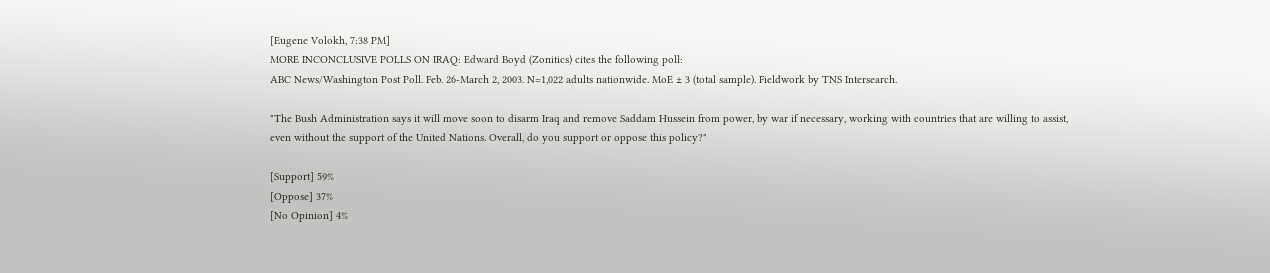[Eugene Volokh, 7:38 PM]
MORE INCONCLUSIVE POLLS ON IRAQ: Edward Boyd (Zonitics) cites the following poll:
ABC News/Washington Post Poll. Feb. 26-March 2, 2003. N=1,022 adults nationwide. MoE ± 3 (total sample). Fieldwork by TNS Intersearch.

"The Bush Administration says it will move soon to disarm Iraq and remove Saddam Hussein from power, by war if necessary, working with countries that are willing to assist, even without the support of the United Nations. Overall, do you support or oppose this policy?"

[Support] 59%
[Oppose] 37%
[No Opinion] 4%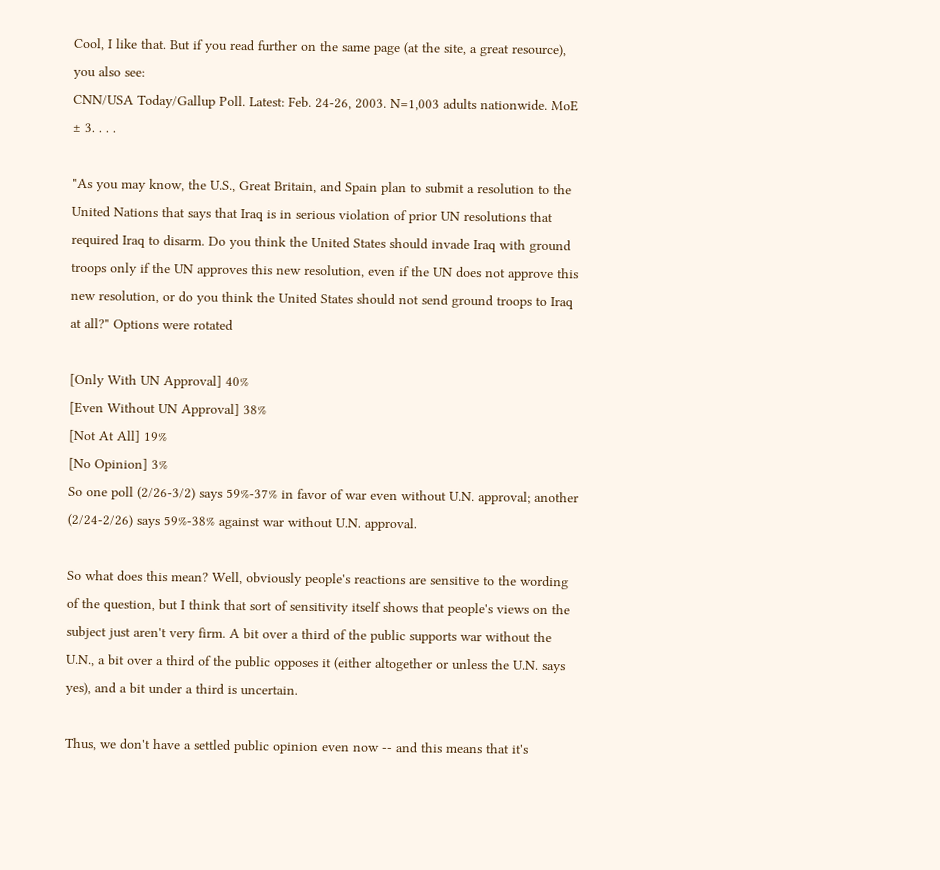Cool, I like that. But if you read further on the same page (at the site, a great resource), you also see:
CNN/USA Today/Gallup Poll. Latest: Feb. 24-26, 2003. N=1,003 adults nationwide. MoE ± 3. . . .

"As you may know, the U.S., Great Britain, and Spain plan to submit a resolution to the United Nations that says that Iraq is in serious violation of prior UN resolutions that required Iraq to disarm. Do you think the United States should invade Iraq with ground troops only if the UN approves this new resolution, even if the UN does not approve this new resolution, or do you think the United States should not send ground troops to Iraq at all?" Options were rotated

[Only With UN Approval] 40%
[Even Without UN Approval] 38%
[Not At All] 19%
[No Opinion] 3%
So one poll (2/26-3/2) says 59%-37% in favor of war even without U.N. approval; another (2/24-2/26) says 59%-38% against war without U.N. approval.

So what does this mean? Well, obviously people's reactions are sensitive to the wording of the question, but I think that sort of sensitivity itself shows that people's views on the subject just aren't very firm. A bit over a third of the public supports war without the U.N., a bit over a third of the public opposes it (either altogether or unless the U.N. says yes), and a bit under a third is uncertain.

Thus, we don't have a settled public opinion even now -- and this means that it's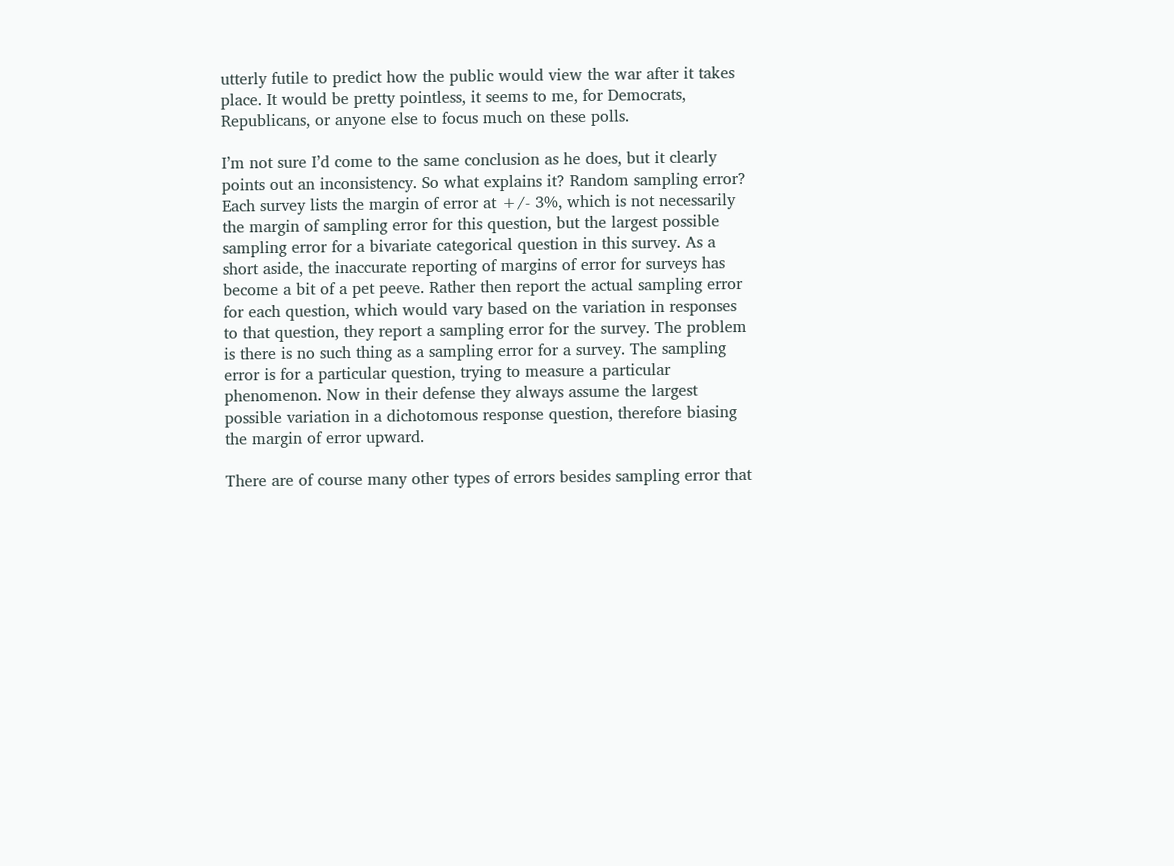utterly futile to predict how the public would view the war after it takes place. It would be pretty pointless, it seems to me, for Democrats, Republicans, or anyone else to focus much on these polls.

I’m not sure I’d come to the same conclusion as he does, but it clearly points out an inconsistency. So what explains it? Random sampling error? Each survey lists the margin of error at +/- 3%, which is not necessarily the margin of sampling error for this question, but the largest possible sampling error for a bivariate categorical question in this survey. As a short aside, the inaccurate reporting of margins of error for surveys has become a bit of a pet peeve. Rather then report the actual sampling error for each question, which would vary based on the variation in responses to that question, they report a sampling error for the survey. The problem is there is no such thing as a sampling error for a survey. The sampling error is for a particular question, trying to measure a particular phenomenon. Now in their defense they always assume the largest possible variation in a dichotomous response question, therefore biasing the margin of error upward.

There are of course many other types of errors besides sampling error that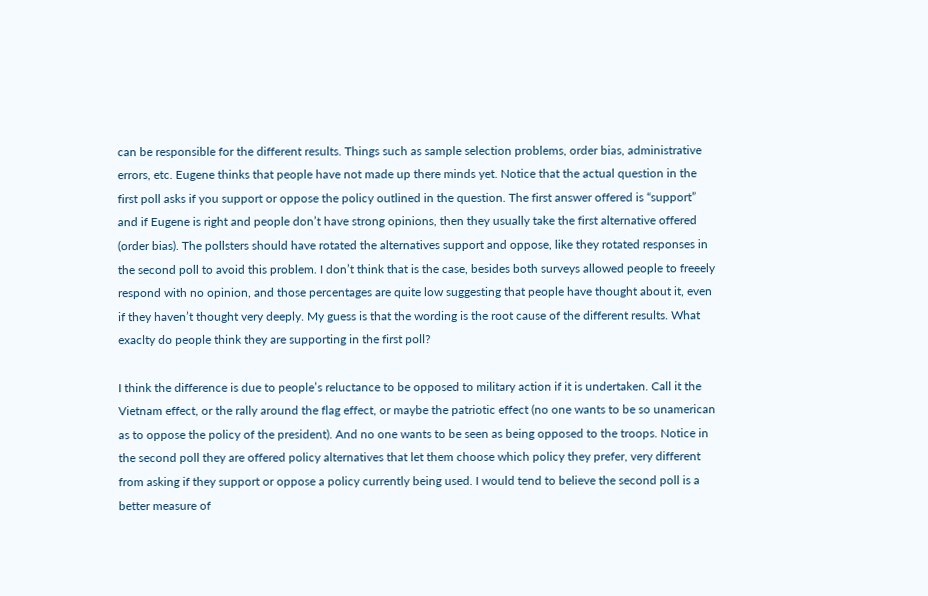can be responsible for the different results. Things such as sample selection problems, order bias, administrative errors, etc. Eugene thinks that people have not made up there minds yet. Notice that the actual question in the first poll asks if you support or oppose the policy outlined in the question. The first answer offered is “support” and if Eugene is right and people don’t have strong opinions, then they usually take the first alternative offered (order bias). The pollsters should have rotated the alternatives support and oppose, like they rotated responses in the second poll to avoid this problem. I don’t think that is the case, besides both surveys allowed people to freeely respond with no opinion, and those percentages are quite low suggesting that people have thought about it, even if they haven’t thought very deeply. My guess is that the wording is the root cause of the different results. What exaclty do people think they are supporting in the first poll?

I think the difference is due to people’s reluctance to be opposed to military action if it is undertaken. Call it the Vietnam effect, or the rally around the flag effect, or maybe the patriotic effect (no one wants to be so unamerican as to oppose the policy of the president). And no one wants to be seen as being opposed to the troops. Notice in the second poll they are offered policy alternatives that let them choose which policy they prefer, very different from asking if they support or oppose a policy currently being used. I would tend to believe the second poll is a better measure of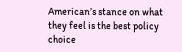American’s stance on what they feel is the best policy choice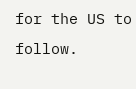for the US to follow.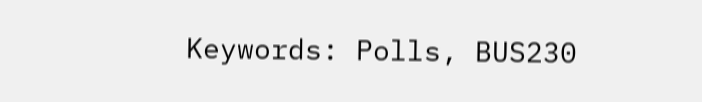Keywords: Polls, BUS230